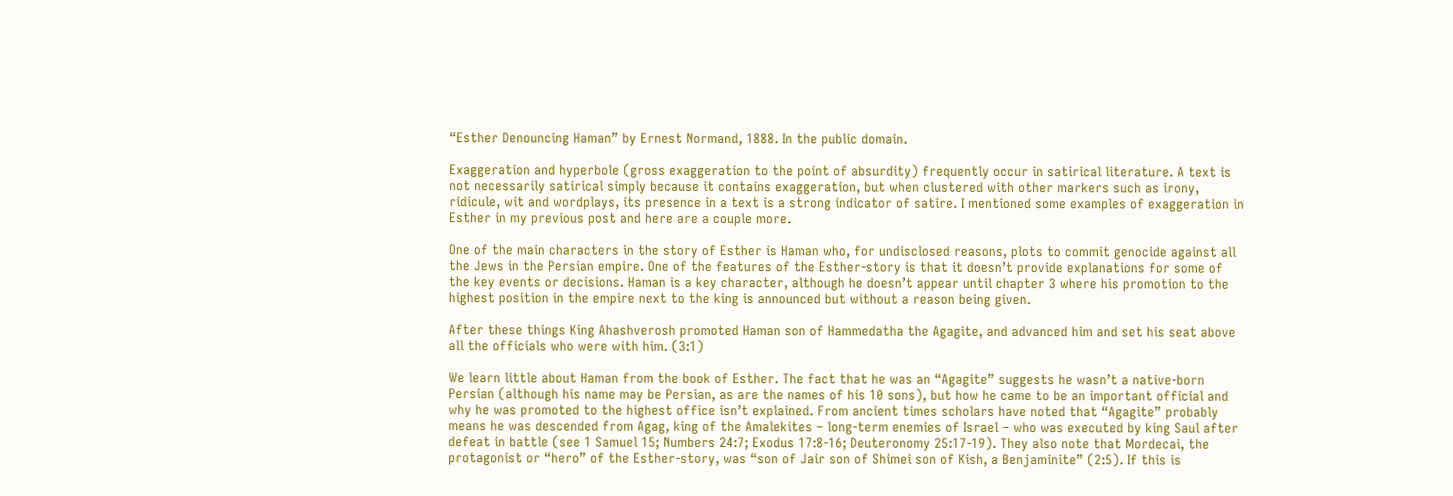“Esther Denouncing Haman” by Ernest Normand, 1888. In the public domain.

Exaggeration and hyperbole (gross exaggeration to the point of absurdity) frequently occur in satirical literature. A text is not necessarily satirical simply because it contains exaggeration, but when clustered with other markers such as irony, ridicule, wit and wordplays, its presence in a text is a strong indicator of satire. I mentioned some examples of exaggeration in Esther in my previous post and here are a couple more.

One of the main characters in the story of Esther is Haman who, for undisclosed reasons, plots to commit genocide against all the Jews in the Persian empire. One of the features of the Esther-story is that it doesn’t provide explanations for some of the key events or decisions. Haman is a key character, although he doesn’t appear until chapter 3 where his promotion to the highest position in the empire next to the king is announced but without a reason being given.

After these things King Ahashverosh promoted Haman son of Hammedatha the Agagite, and advanced him and set his seat above all the officials who were with him. (3:1)

We learn little about Haman from the book of Esther. The fact that he was an “Agagite” suggests he wasn’t a native-born Persian (although his name may be Persian, as are the names of his 10 sons), but how he came to be an important official and why he was promoted to the highest office isn’t explained. From ancient times scholars have noted that “Agagite” probably means he was descended from Agag, king of the Amalekites – long-term enemies of Israel – who was executed by king Saul after defeat in battle (see 1 Samuel 15; Numbers 24:7; Exodus 17:8-16; Deuteronomy 25:17-19). They also note that Mordecai, the protagonist or “hero” of the Esther-story, was “son of Jair son of Shimei son of Kish, a Benjaminite” (2:5). If this is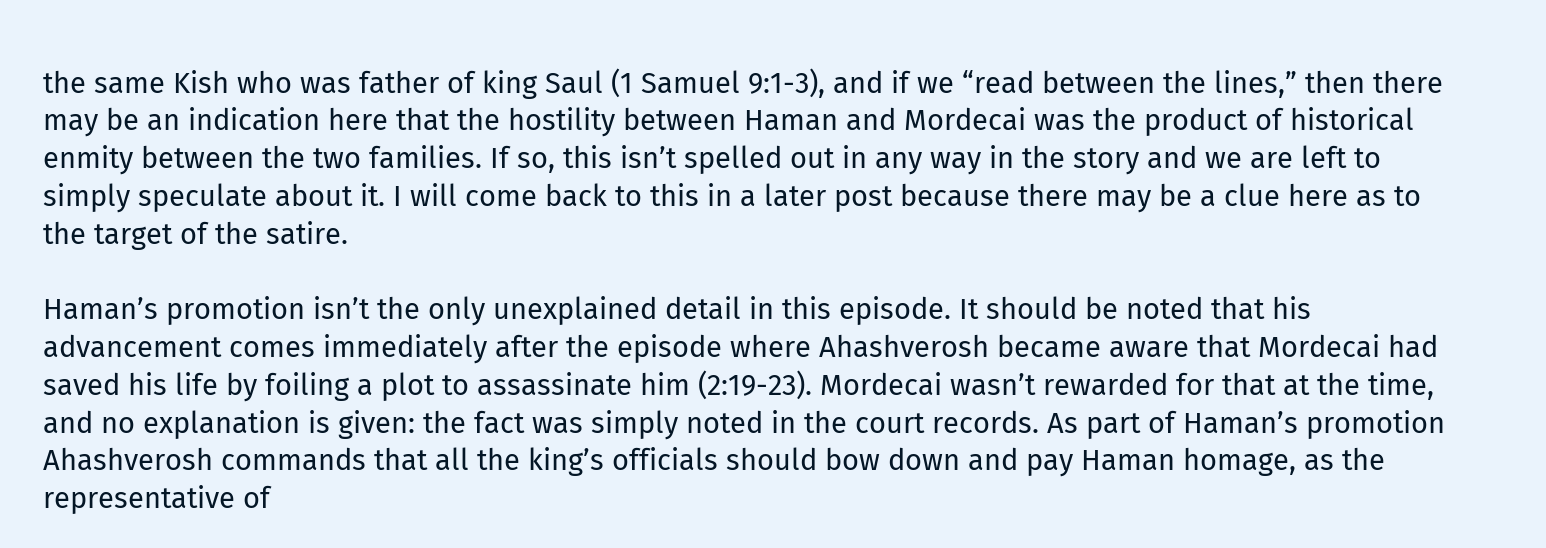the same Kish who was father of king Saul (1 Samuel 9:1-3), and if we “read between the lines,” then there may be an indication here that the hostility between Haman and Mordecai was the product of historical enmity between the two families. If so, this isn’t spelled out in any way in the story and we are left to simply speculate about it. I will come back to this in a later post because there may be a clue here as to the target of the satire.

Haman’s promotion isn’t the only unexplained detail in this episode. It should be noted that his advancement comes immediately after the episode where Ahashverosh became aware that Mordecai had saved his life by foiling a plot to assassinate him (2:19-23). Mordecai wasn’t rewarded for that at the time, and no explanation is given: the fact was simply noted in the court records. As part of Haman’s promotion Ahashverosh commands that all the king’s officials should bow down and pay Haman homage, as the representative of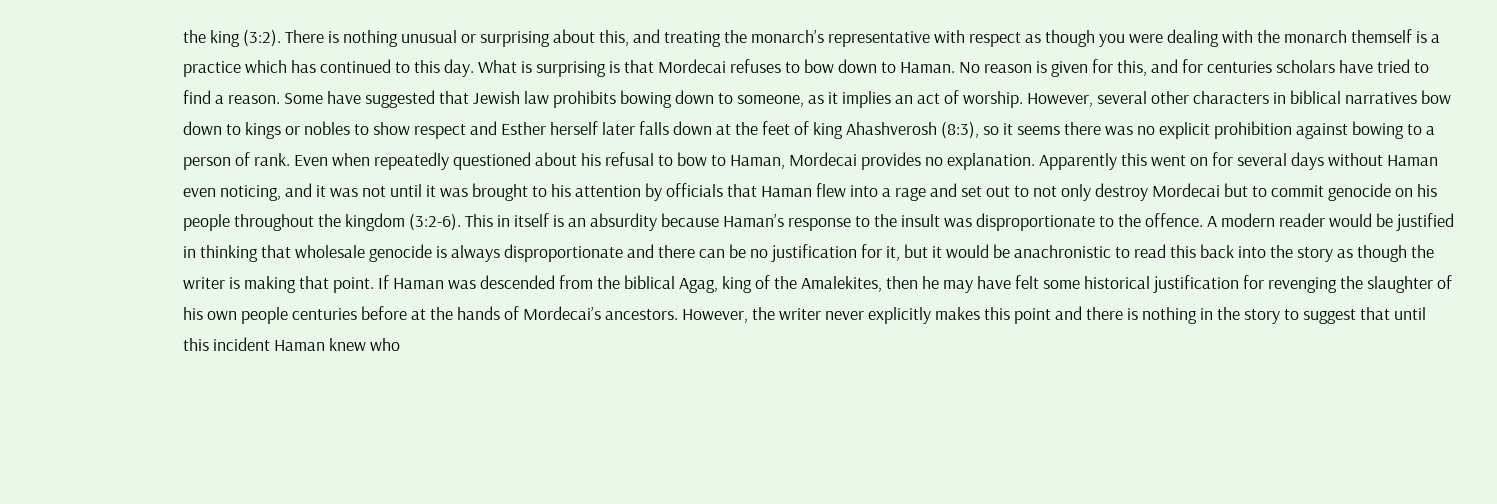the king (3:2). There is nothing unusual or surprising about this, and treating the monarch’s representative with respect as though you were dealing with the monarch themself is a practice which has continued to this day. What is surprising is that Mordecai refuses to bow down to Haman. No reason is given for this, and for centuries scholars have tried to find a reason. Some have suggested that Jewish law prohibits bowing down to someone, as it implies an act of worship. However, several other characters in biblical narratives bow down to kings or nobles to show respect and Esther herself later falls down at the feet of king Ahashverosh (8:3), so it seems there was no explicit prohibition against bowing to a person of rank. Even when repeatedly questioned about his refusal to bow to Haman, Mordecai provides no explanation. Apparently this went on for several days without Haman even noticing, and it was not until it was brought to his attention by officials that Haman flew into a rage and set out to not only destroy Mordecai but to commit genocide on his people throughout the kingdom (3:2-6). This in itself is an absurdity because Haman’s response to the insult was disproportionate to the offence. A modern reader would be justified in thinking that wholesale genocide is always disproportionate and there can be no justification for it, but it would be anachronistic to read this back into the story as though the writer is making that point. If Haman was descended from the biblical Agag, king of the Amalekites, then he may have felt some historical justification for revenging the slaughter of his own people centuries before at the hands of Mordecai’s ancestors. However, the writer never explicitly makes this point and there is nothing in the story to suggest that until this incident Haman knew who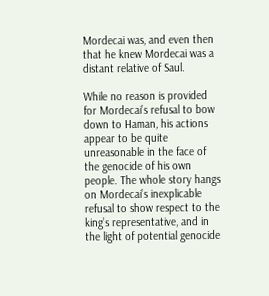Mordecai was, and even then that he knew Mordecai was a distant relative of Saul.

While no reason is provided for Mordecai’s refusal to bow down to Haman, his actions appear to be quite unreasonable in the face of the genocide of his own people. The whole story hangs on Mordecai’s inexplicable refusal to show respect to the king’s representative, and in the light of potential genocide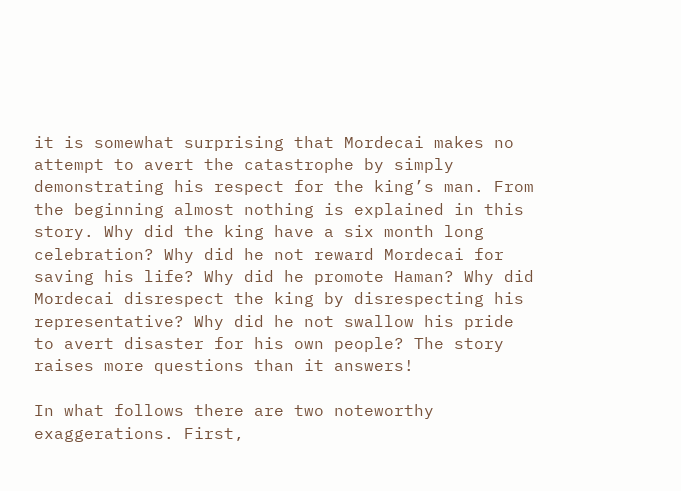it is somewhat surprising that Mordecai makes no attempt to avert the catastrophe by simply demonstrating his respect for the king’s man. From the beginning almost nothing is explained in this story. Why did the king have a six month long celebration? Why did he not reward Mordecai for saving his life? Why did he promote Haman? Why did Mordecai disrespect the king by disrespecting his representative? Why did he not swallow his pride to avert disaster for his own people? The story raises more questions than it answers!

In what follows there are two noteworthy exaggerations. First,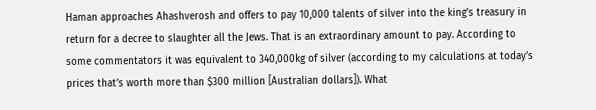Haman approaches Ahashverosh and offers to pay 10,000 talents of silver into the king’s treasury in return for a decree to slaughter all the Jews. That is an extraordinary amount to pay. According to some commentators it was equivalent to 340,000kg of silver (according to my calculations at today’s prices that’s worth more than $300 million [Australian dollars]). What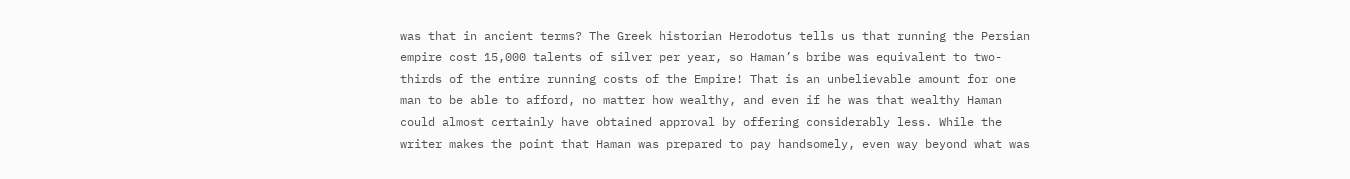was that in ancient terms? The Greek historian Herodotus tells us that running the Persian empire cost 15,000 talents of silver per year, so Haman’s bribe was equivalent to two-thirds of the entire running costs of the Empire! That is an unbelievable amount for one man to be able to afford, no matter how wealthy, and even if he was that wealthy Haman could almost certainly have obtained approval by offering considerably less. While the writer makes the point that Haman was prepared to pay handsomely, even way beyond what was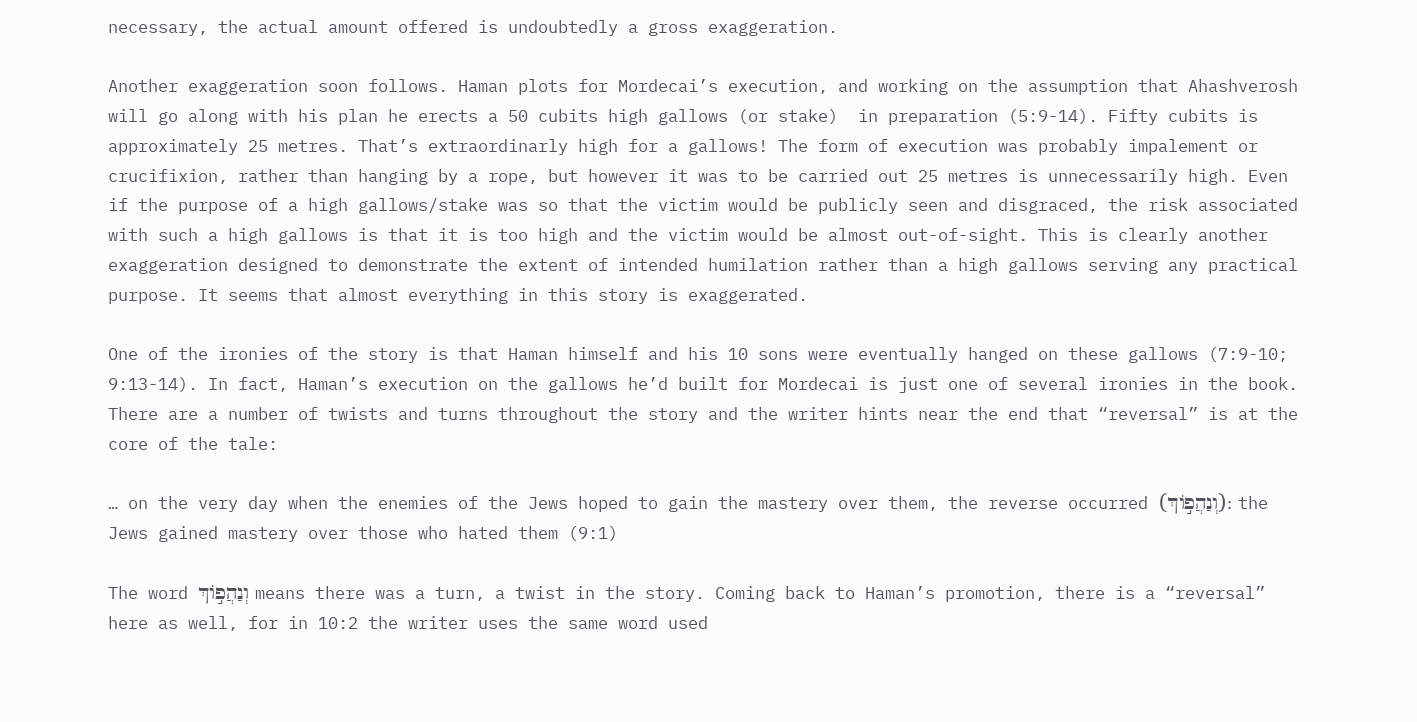necessary, the actual amount offered is undoubtedly a gross exaggeration.

Another exaggeration soon follows. Haman plots for Mordecai’s execution, and working on the assumption that Ahashverosh will go along with his plan he erects a 50 cubits high gallows (or stake)  in preparation (5:9-14). Fifty cubits is approximately 25 metres. That’s extraordinarly high for a gallows! The form of execution was probably impalement or crucifixion, rather than hanging by a rope, but however it was to be carried out 25 metres is unnecessarily high. Even if the purpose of a high gallows/stake was so that the victim would be publicly seen and disgraced, the risk associated with such a high gallows is that it is too high and the victim would be almost out-of-sight. This is clearly another exaggeration designed to demonstrate the extent of intended humilation rather than a high gallows serving any practical purpose. It seems that almost everything in this story is exaggerated.

One of the ironies of the story is that Haman himself and his 10 sons were eventually hanged on these gallows (7:9-10; 9:13-14). In fact, Haman’s execution on the gallows he’d built for Mordecai is just one of several ironies in the book. There are a number of twists and turns throughout the story and the writer hints near the end that “reversal” is at the core of the tale:

… on the very day when the enemies of the Jews hoped to gain the mastery over them, the reverse occurred (וְנַהֲפ֣וֹךְ): the Jews gained mastery over those who hated them (9:1)

The word וְנַהֲפ֣וֹךְ means there was a turn, a twist in the story. Coming back to Haman’s promotion, there is a “reversal” here as well, for in 10:2 the writer uses the same word used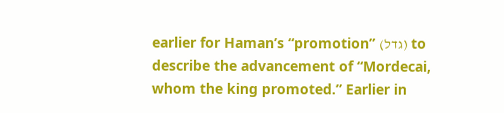earlier for Haman’s “promotion” (גדל) to describe the advancement of “Mordecai, whom the king promoted.” Earlier in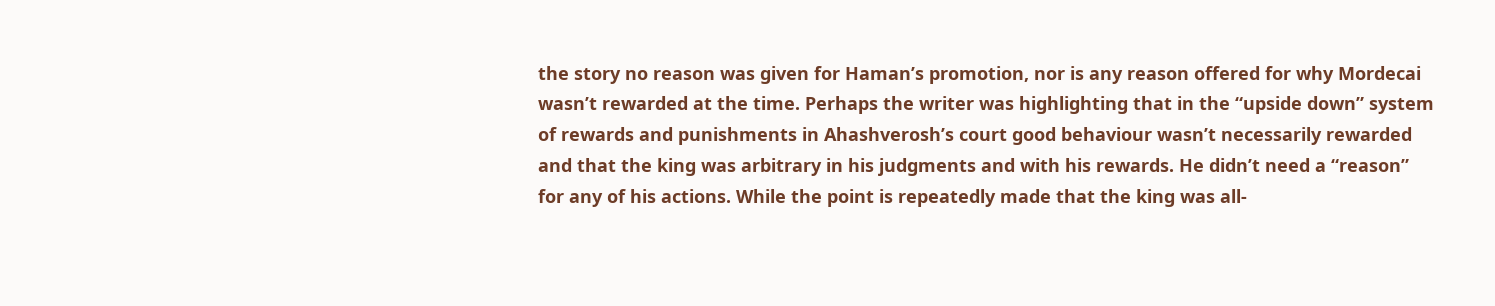the story no reason was given for Haman’s promotion, nor is any reason offered for why Mordecai wasn’t rewarded at the time. Perhaps the writer was highlighting that in the “upside down” system of rewards and punishments in Ahashverosh’s court good behaviour wasn’t necessarily rewarded and that the king was arbitrary in his judgments and with his rewards. He didn’t need a “reason” for any of his actions. While the point is repeatedly made that the king was all-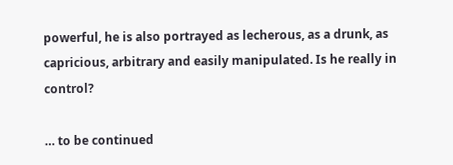powerful, he is also portrayed as lecherous, as a drunk, as capricious, arbitrary and easily manipulated. Is he really in control?

… to be continued